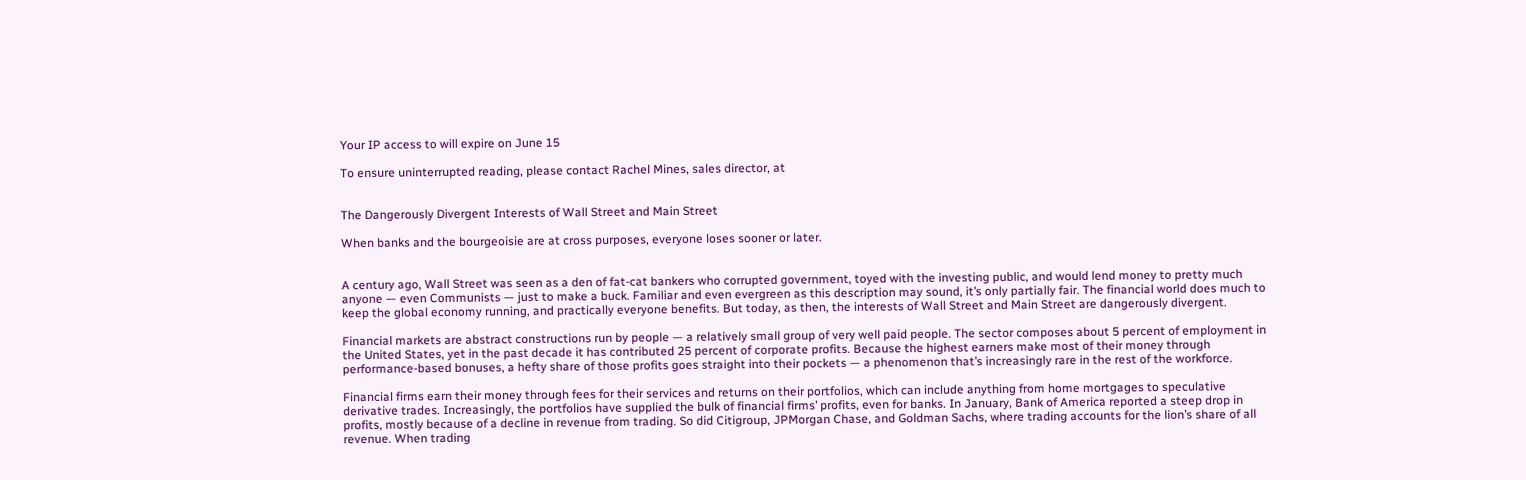Your IP access to will expire on June 15

To ensure uninterrupted reading, please contact Rachel Mines, sales director, at


The Dangerously Divergent Interests of Wall Street and Main Street

When banks and the bourgeoisie are at cross purposes, everyone loses sooner or later.


A century ago, Wall Street was seen as a den of fat-cat bankers who corrupted government, toyed with the investing public, and would lend money to pretty much anyone — even Communists — just to make a buck. Familiar and even evergreen as this description may sound, it’s only partially fair. The financial world does much to keep the global economy running, and practically everyone benefits. But today, as then, the interests of Wall Street and Main Street are dangerously divergent.

Financial markets are abstract constructions run by people — a relatively small group of very well paid people. The sector composes about 5 percent of employment in the United States, yet in the past decade it has contributed 25 percent of corporate profits. Because the highest earners make most of their money through performance-based bonuses, a hefty share of those profits goes straight into their pockets — a phenomenon that’s increasingly rare in the rest of the workforce.

Financial firms earn their money through fees for their services and returns on their portfolios, which can include anything from home mortgages to speculative derivative trades. Increasingly, the portfolios have supplied the bulk of financial firms’ profits, even for banks. In January, Bank of America reported a steep drop in profits, mostly because of a decline in revenue from trading. So did Citigroup, JPMorgan Chase, and Goldman Sachs, where trading accounts for the lion’s share of all revenue. When trading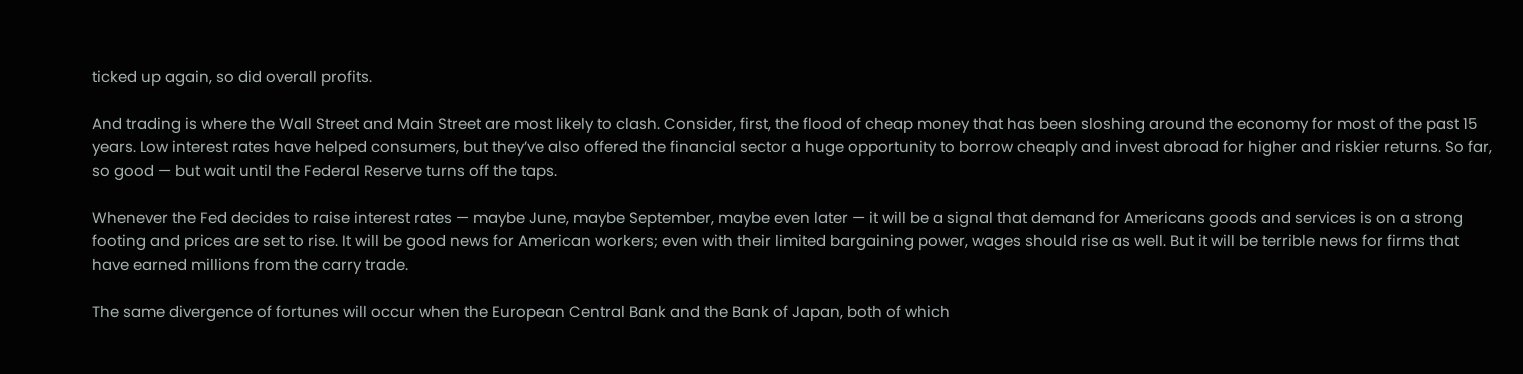ticked up again, so did overall profits.

And trading is where the Wall Street and Main Street are most likely to clash. Consider, first, the flood of cheap money that has been sloshing around the economy for most of the past 15 years. Low interest rates have helped consumers, but they’ve also offered the financial sector a huge opportunity to borrow cheaply and invest abroad for higher and riskier returns. So far, so good — but wait until the Federal Reserve turns off the taps.

Whenever the Fed decides to raise interest rates — maybe June, maybe September, maybe even later — it will be a signal that demand for Americans goods and services is on a strong footing and prices are set to rise. It will be good news for American workers; even with their limited bargaining power, wages should rise as well. But it will be terrible news for firms that have earned millions from the carry trade.

The same divergence of fortunes will occur when the European Central Bank and the Bank of Japan, both of which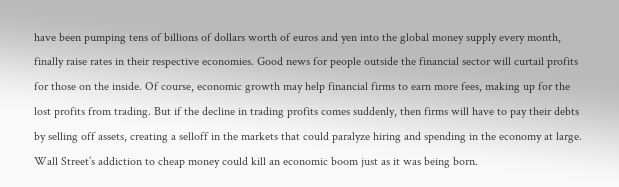have been pumping tens of billions of dollars worth of euros and yen into the global money supply every month, finally raise rates in their respective economies. Good news for people outside the financial sector will curtail profits for those on the inside. Of course, economic growth may help financial firms to earn more fees, making up for the lost profits from trading. But if the decline in trading profits comes suddenly, then firms will have to pay their debts by selling off assets, creating a selloff in the markets that could paralyze hiring and spending in the economy at large. Wall Street’s addiction to cheap money could kill an economic boom just as it was being born.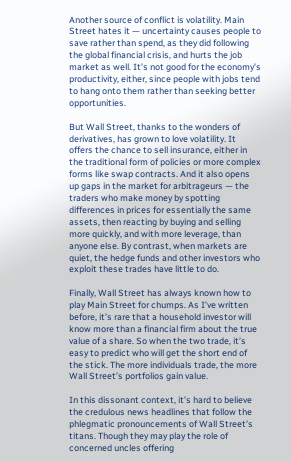Another source of conflict is volatility. Main Street hates it — uncertainty causes people to save rather than spend, as they did following the global financial crisis, and hurts the job market as well. It’s not good for the economy’s productivity, either, since people with jobs tend to hang onto them rather than seeking better opportunities.

But Wall Street, thanks to the wonders of derivatives, has grown to love volatility. It offers the chance to sell insurance, either in the traditional form of policies or more complex forms like swap contracts. And it also opens up gaps in the market for arbitrageurs — the traders who make money by spotting differences in prices for essentially the same assets, then reacting by buying and selling more quickly, and with more leverage, than anyone else. By contrast, when markets are quiet, the hedge funds and other investors who exploit these trades have little to do.

Finally, Wall Street has always known how to play Main Street for chumps. As I’ve written before, it’s rare that a household investor will know more than a financial firm about the true value of a share. So when the two trade, it’s easy to predict who will get the short end of the stick. The more individuals trade, the more Wall Street’s portfolios gain value.

In this dissonant context, it’s hard to believe the credulous news headlines that follow the phlegmatic pronouncements of Wall Street’s titans. Though they may play the role of concerned uncles offering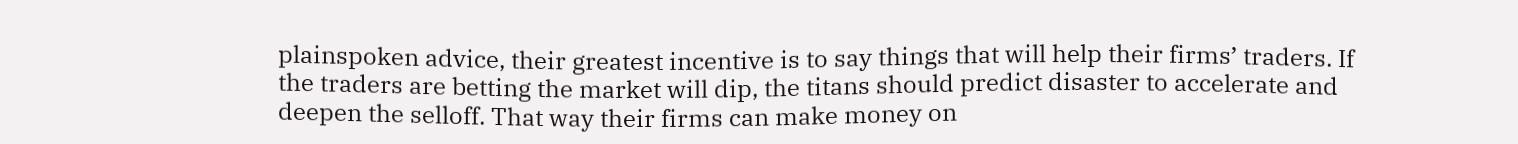plainspoken advice, their greatest incentive is to say things that will help their firms’ traders. If the traders are betting the market will dip, the titans should predict disaster to accelerate and deepen the selloff. That way their firms can make money on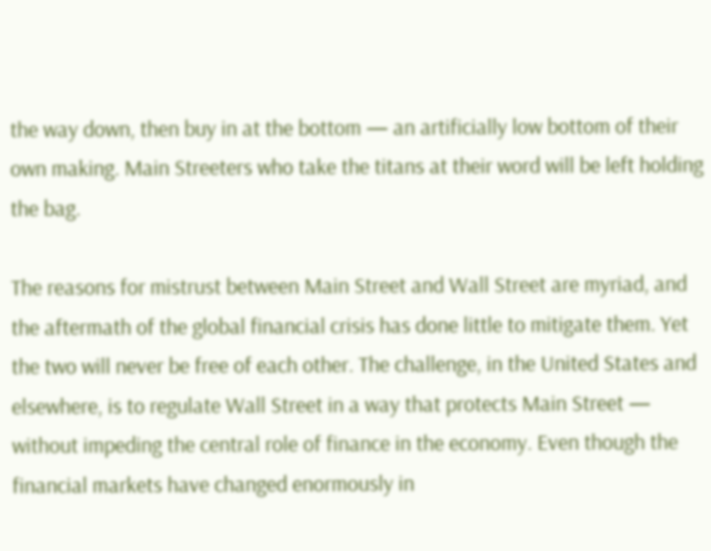the way down, then buy in at the bottom — an artificially low bottom of their own making. Main Streeters who take the titans at their word will be left holding the bag.

The reasons for mistrust between Main Street and Wall Street are myriad, and the aftermath of the global financial crisis has done little to mitigate them. Yet the two will never be free of each other. The challenge, in the United States and elsewhere, is to regulate Wall Street in a way that protects Main Street — without impeding the central role of finance in the economy. Even though the financial markets have changed enormously in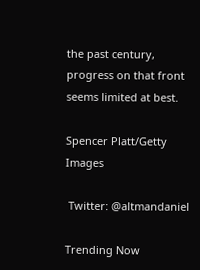the past century, progress on that front seems limited at best.

Spencer Platt/Getty Images

 Twitter: @altmandaniel

Trending Now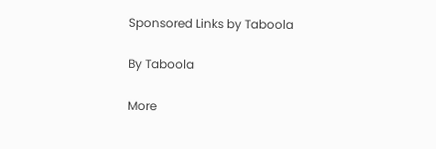Sponsored Links by Taboola

By Taboola

More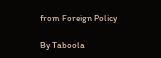from Foreign Policy

By Taboola